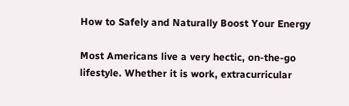How to Safely and Naturally Boost Your Energy

Most Americans live a very hectic, on-the-go lifestyle. Whether it is work, extracurricular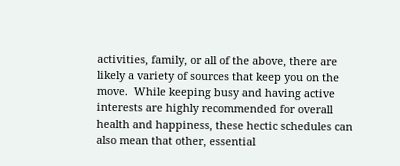activities, family, or all of the above, there are likely a variety of sources that keep you on the move.  While keeping busy and having active interests are highly recommended for overall health and happiness, these hectic schedules can also mean that other, essential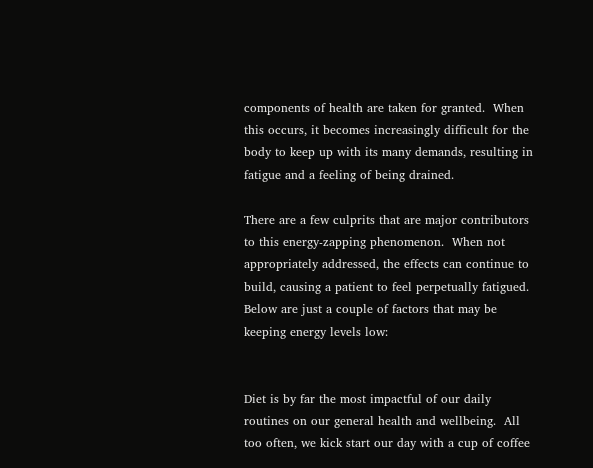components of health are taken for granted.  When this occurs, it becomes increasingly difficult for the body to keep up with its many demands, resulting in fatigue and a feeling of being drained.

There are a few culprits that are major contributors to this energy-zapping phenomenon.  When not appropriately addressed, the effects can continue to build, causing a patient to feel perpetually fatigued. Below are just a couple of factors that may be keeping energy levels low:


Diet is by far the most impactful of our daily routines on our general health and wellbeing.  All too often, we kick start our day with a cup of coffee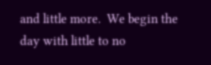and little more.  We begin the day with little to no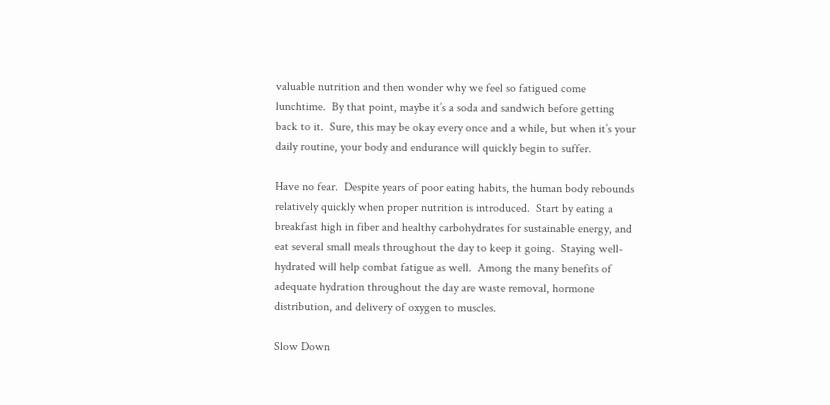valuable nutrition and then wonder why we feel so fatigued come lunchtime.  By that point, maybe it’s a soda and sandwich before getting back to it.  Sure, this may be okay every once and a while, but when it’s your daily routine, your body and endurance will quickly begin to suffer.

Have no fear.  Despite years of poor eating habits, the human body rebounds relatively quickly when proper nutrition is introduced.  Start by eating a breakfast high in fiber and healthy carbohydrates for sustainable energy, and eat several small meals throughout the day to keep it going.  Staying well-hydrated will help combat fatigue as well.  Among the many benefits of adequate hydration throughout the day are waste removal, hormone distribution, and delivery of oxygen to muscles.

Slow Down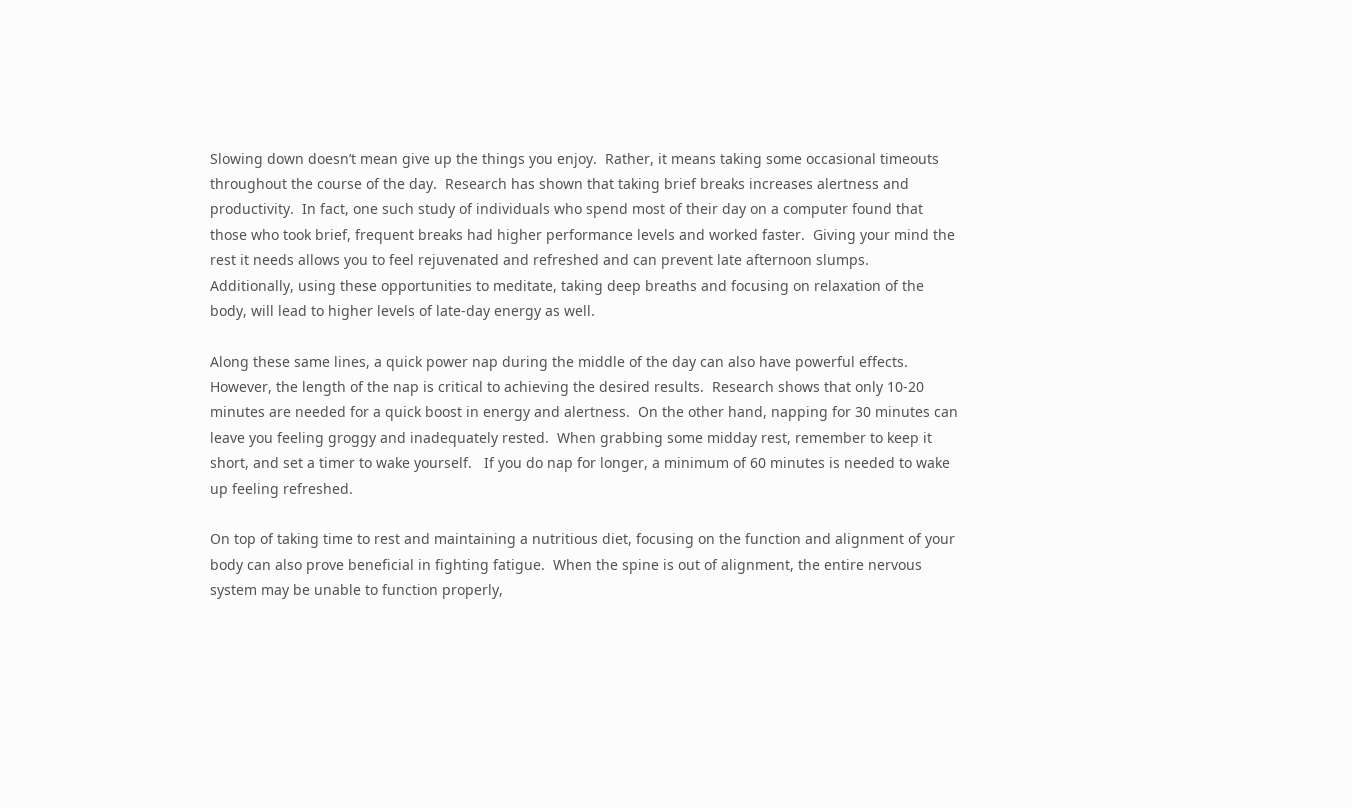Slowing down doesn’t mean give up the things you enjoy.  Rather, it means taking some occasional timeouts throughout the course of the day.  Research has shown that taking brief breaks increases alertness and productivity.  In fact, one such study of individuals who spend most of their day on a computer found that those who took brief, frequent breaks had higher performance levels and worked faster.  Giving your mind the rest it needs allows you to feel rejuvenated and refreshed and can prevent late afternoon slumps.  Additionally, using these opportunities to meditate, taking deep breaths and focusing on relaxation of the body, will lead to higher levels of late-day energy as well.

Along these same lines, a quick power nap during the middle of the day can also have powerful effects.  However, the length of the nap is critical to achieving the desired results.  Research shows that only 10-20 minutes are needed for a quick boost in energy and alertness.  On the other hand, napping for 30 minutes can leave you feeling groggy and inadequately rested.  When grabbing some midday rest, remember to keep it short, and set a timer to wake yourself.   If you do nap for longer, a minimum of 60 minutes is needed to wake up feeling refreshed.

On top of taking time to rest and maintaining a nutritious diet, focusing on the function and alignment of your body can also prove beneficial in fighting fatigue.  When the spine is out of alignment, the entire nervous system may be unable to function properly,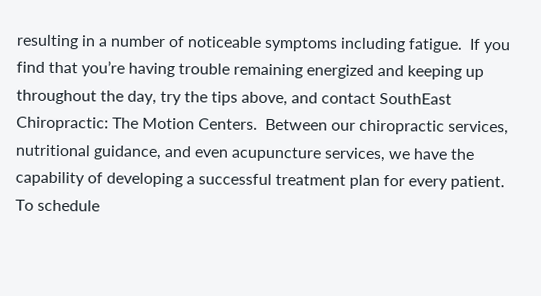resulting in a number of noticeable symptoms including fatigue.  If you find that you’re having trouble remaining energized and keeping up throughout the day, try the tips above, and contact SouthEast Chiropractic: The Motion Centers.  Between our chiropractic services, nutritional guidance, and even acupuncture services, we have the capability of developing a successful treatment plan for every patient.  To schedule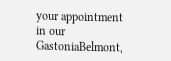your appointment in our GastoniaBelmont,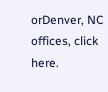orDenver, NC offices, click here.